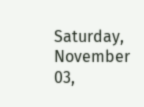Saturday, November 03,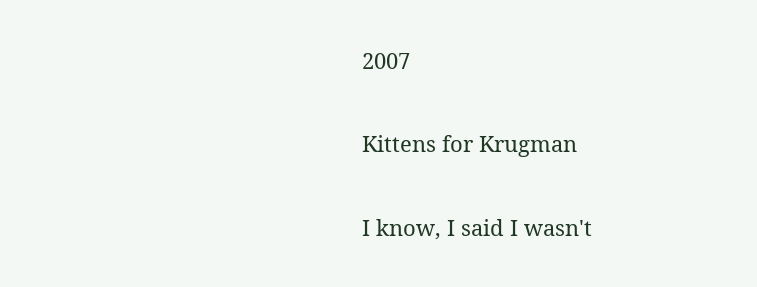2007

Kittens for Krugman

I know, I said I wasn't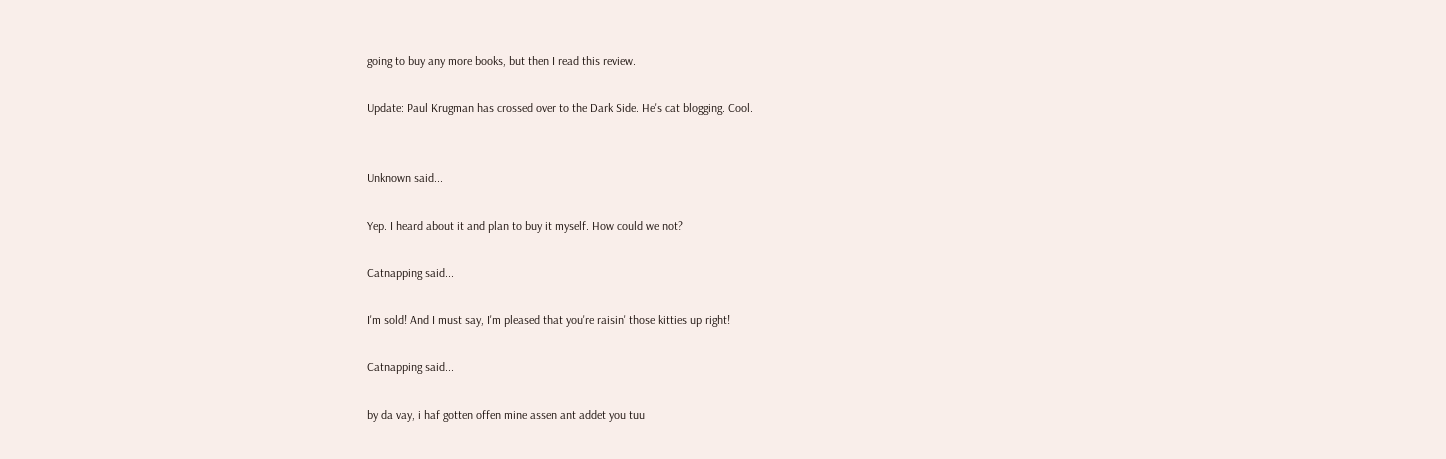going to buy any more books, but then I read this review.

Update: Paul Krugman has crossed over to the Dark Side. He's cat blogging. Cool.


Unknown said...

Yep. I heard about it and plan to buy it myself. How could we not?

Catnapping said...

I'm sold! And I must say, I'm pleased that you're raisin' those kitties up right!

Catnapping said...

by da vay, i haf gotten offen mine assen ant addet you tuu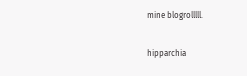mine blogrolllll.

hipparchia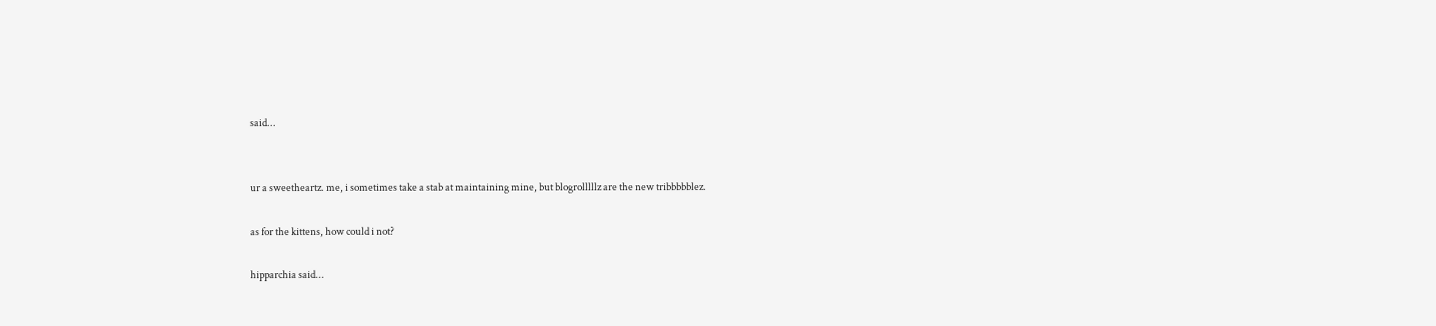said...


ur a sweetheartz. me, i sometimes take a stab at maintaining mine, but blogrolllllz are the new tribbbbblez.

as for the kittens, how could i not?

hipparchia said...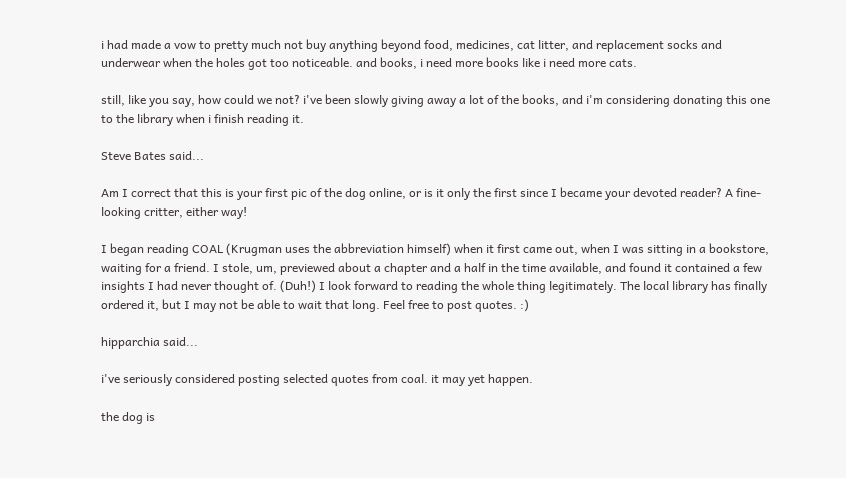i had made a vow to pretty much not buy anything beyond food, medicines, cat litter, and replacement socks and underwear when the holes got too noticeable. and books, i need more books like i need more cats.

still, like you say, how could we not? i've been slowly giving away a lot of the books, and i'm considering donating this one to the library when i finish reading it.

Steve Bates said...

Am I correct that this is your first pic of the dog online, or is it only the first since I became your devoted reader? A fine-looking critter, either way!

I began reading COAL (Krugman uses the abbreviation himself) when it first came out, when I was sitting in a bookstore, waiting for a friend. I stole, um, previewed about a chapter and a half in the time available, and found it contained a few insights I had never thought of. (Duh!) I look forward to reading the whole thing legitimately. The local library has finally ordered it, but I may not be able to wait that long. Feel free to post quotes. :)

hipparchia said...

i've seriously considered posting selected quotes from coal. it may yet happen.

the dog is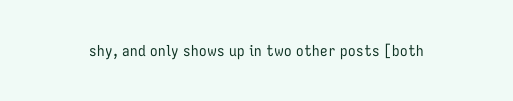shy, and only shows up in two other posts [both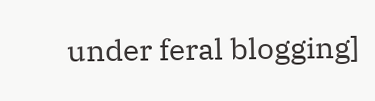under feral blogging]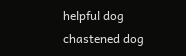helpful dog
chastened dog